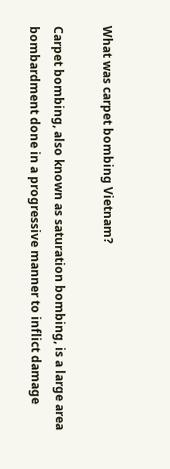What was carpet bombing Vietnam?

Carpet bombing, also known as saturation bombing, is a large area bombardment done in a progressive manner to inflict damage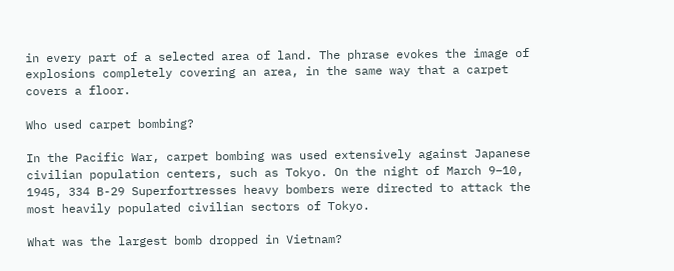in every part of a selected area of land. The phrase evokes the image of explosions completely covering an area, in the same way that a carpet covers a floor.

Who used carpet bombing?

In the Pacific War, carpet bombing was used extensively against Japanese civilian population centers, such as Tokyo. On the night of March 9–10, 1945, 334 B-29 Superfortresses heavy bombers were directed to attack the most heavily populated civilian sectors of Tokyo.

What was the largest bomb dropped in Vietnam?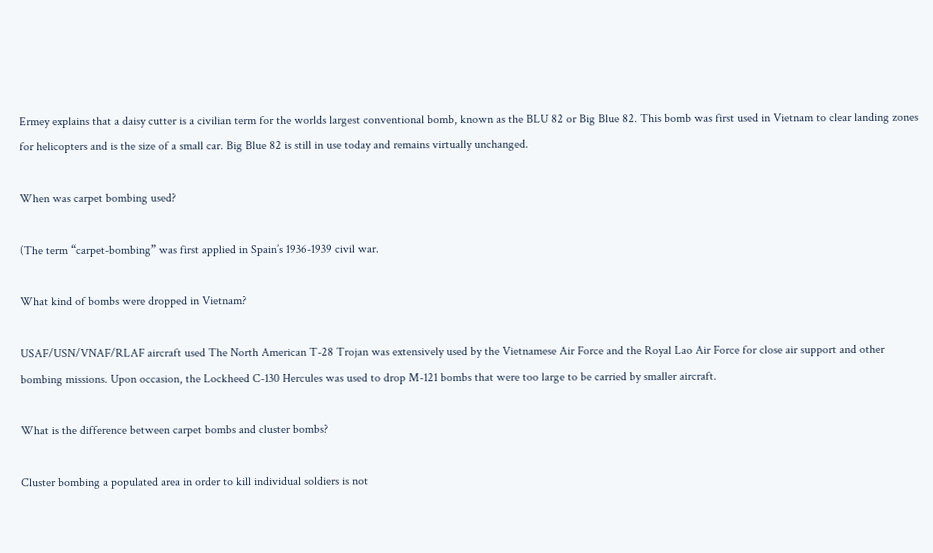Ermey explains that a daisy cutter is a civilian term for the worlds largest conventional bomb, known as the BLU 82 or Big Blue 82. This bomb was first used in Vietnam to clear landing zones for helicopters and is the size of a small car. Big Blue 82 is still in use today and remains virtually unchanged.

When was carpet bombing used?

(The term “carpet-bombing” was first applied in Spain’s 1936-1939 civil war.

What kind of bombs were dropped in Vietnam?

USAF/USN/VNAF/RLAF aircraft used The North American T-28 Trojan was extensively used by the Vietnamese Air Force and the Royal Lao Air Force for close air support and other bombing missions. Upon occasion, the Lockheed C-130 Hercules was used to drop M-121 bombs that were too large to be carried by smaller aircraft.

What is the difference between carpet bombs and cluster bombs?

Cluster bombing a populated area in order to kill individual soldiers is not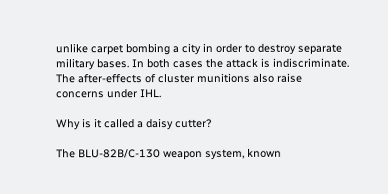unlike carpet bombing a city in order to destroy separate military bases. In both cases the attack is indiscriminate. The after-effects of cluster munitions also raise concerns under IHL.

Why is it called a daisy cutter?

The BLU-82B/C-130 weapon system, known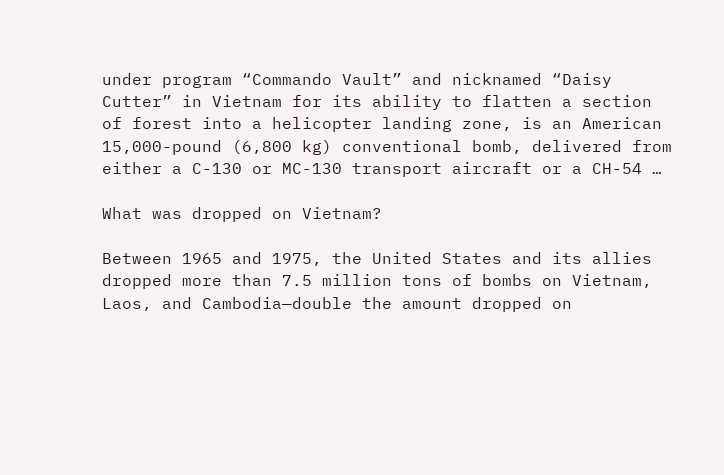under program “Commando Vault” and nicknamed “Daisy Cutter” in Vietnam for its ability to flatten a section of forest into a helicopter landing zone, is an American 15,000-pound (6,800 kg) conventional bomb, delivered from either a C-130 or MC-130 transport aircraft or a CH-54 …

What was dropped on Vietnam?

Between 1965 and 1975, the United States and its allies dropped more than 7.5 million tons of bombs on Vietnam, Laos, and Cambodia—double the amount dropped on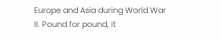Europe and Asia during World War II. Pound for pound, it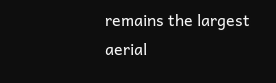remains the largest aerial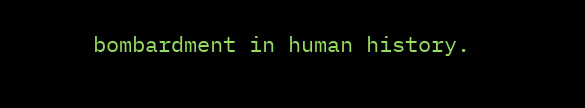bombardment in human history.